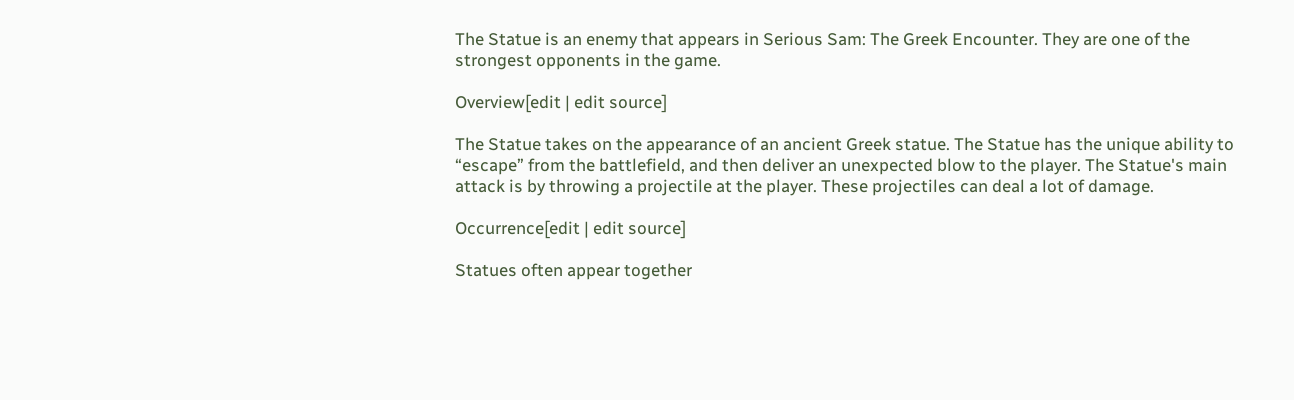The Statue is an enemy that appears in Serious Sam: The Greek Encounter. They are one of the strongest opponents in the game.

Overview[edit | edit source]

The Statue takes on the appearance of an ancient Greek statue. The Statue has the unique ability to “escape” from the battlefield, and then deliver an unexpected blow to the player. The Statue's main attack is by throwing a projectile at the player. These projectiles can deal a lot of damage.

Occurrence[edit | edit source]

Statues often appear together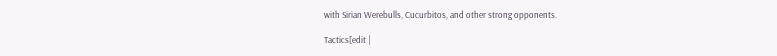with Sirian Werebulls, Cucurbitos, and other strong opponents.

Tactics[edit |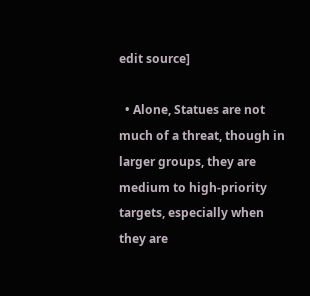edit source]

  • Alone, Statues are not much of a threat, though in larger groups, they are medium to high-priority targets, especially when they are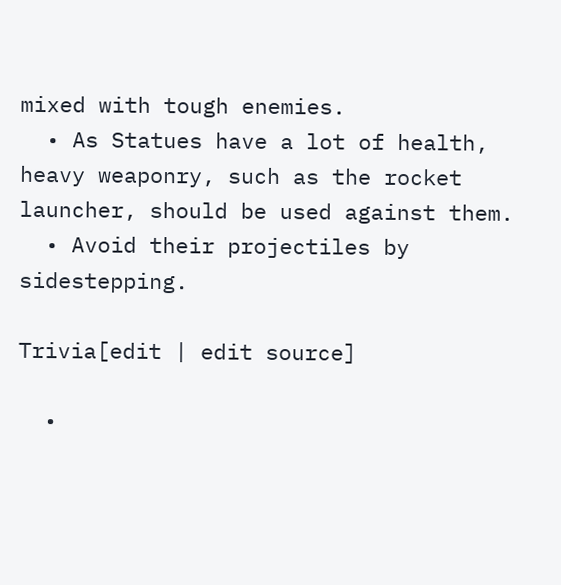mixed with tough enemies.
  • As Statues have a lot of health, heavy weaponry, such as the rocket launcher, should be used against them.
  • Avoid their projectiles by sidestepping.

Trivia[edit | edit source]

  •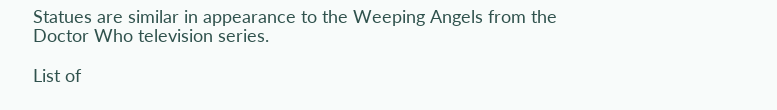Statues are similar in appearance to the Weeping Angels from the Doctor Who television series.

List of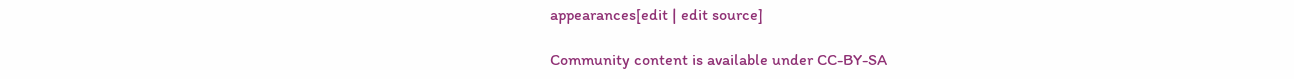appearances[edit | edit source]

Community content is available under CC-BY-SA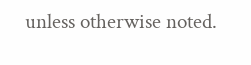unless otherwise noted.